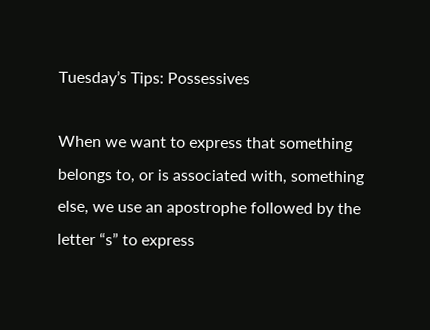Tuesday’s Tips: Possessives

When we want to express that something belongs to, or is associated with, something else, we use an apostrophe followed by the letter “s” to express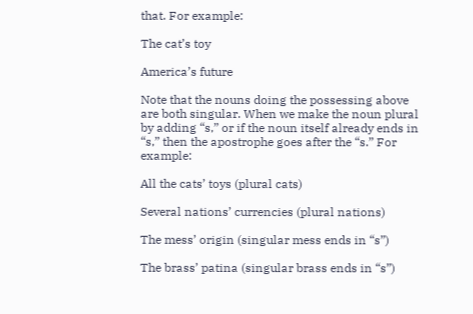that. For example:

The cat’s toy

America’s future

Note that the nouns doing the possessing above are both singular. When we make the noun plural by adding “s,” or if the noun itself already ends in “s,” then the apostrophe goes after the “s.” For example:

All the cats’ toys (plural cats)

Several nations’ currencies (plural nations)

The mess’ origin (singular mess ends in “s”)

The brass’ patina (singular brass ends in “s”)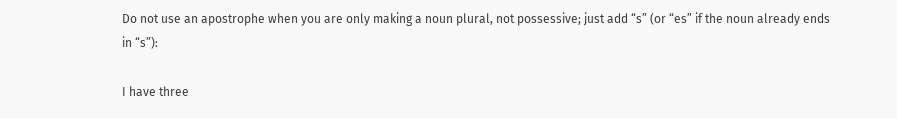Do not use an apostrophe when you are only making a noun plural, not possessive; just add “s” (or “es” if the noun already ends in “s”):

I have three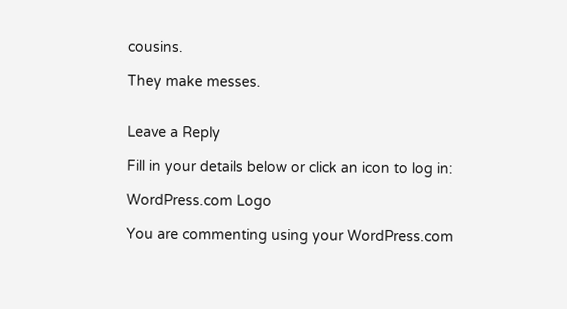cousins.

They make messes.


Leave a Reply

Fill in your details below or click an icon to log in:

WordPress.com Logo

You are commenting using your WordPress.com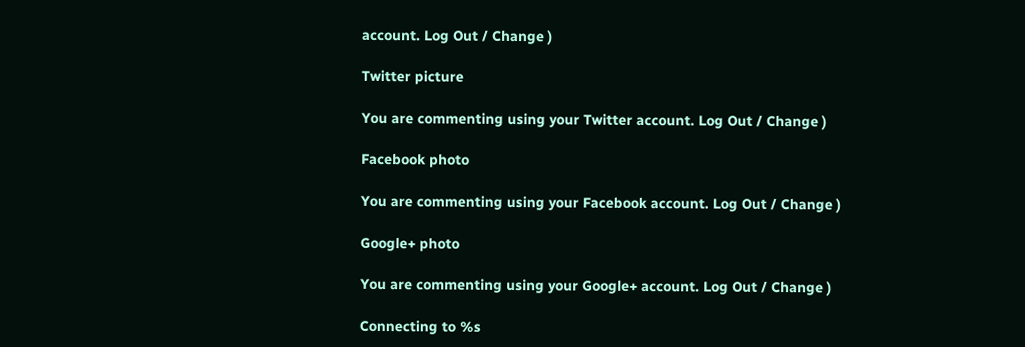account. Log Out / Change )

Twitter picture

You are commenting using your Twitter account. Log Out / Change )

Facebook photo

You are commenting using your Facebook account. Log Out / Change )

Google+ photo

You are commenting using your Google+ account. Log Out / Change )

Connecting to %s